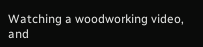Watching a woodworking video, and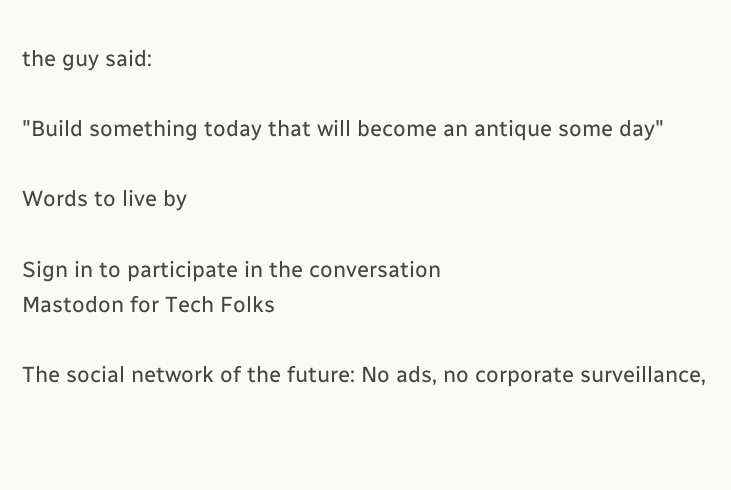the guy said:

"Build something today that will become an antique some day"

Words to live by

Sign in to participate in the conversation
Mastodon for Tech Folks

The social network of the future: No ads, no corporate surveillance,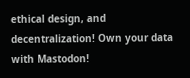ethical design, and decentralization! Own your data with Mastodon!